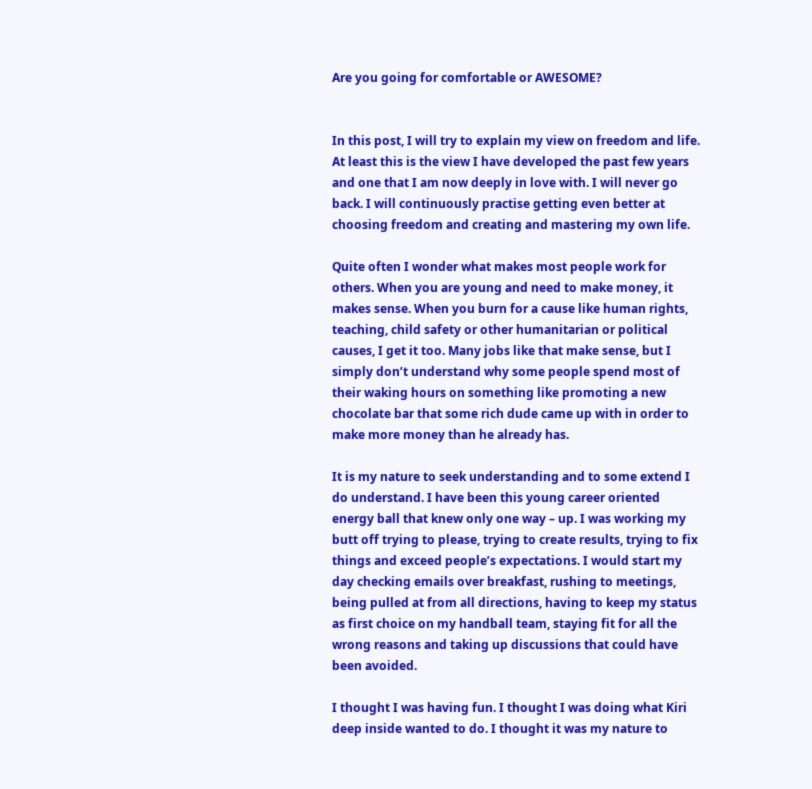Are you going for comfortable or AWESOME?


In this post, I will try to explain my view on freedom and life. At least this is the view I have developed the past few years and one that I am now deeply in love with. I will never go back. I will continuously practise getting even better at choosing freedom and creating and mastering my own life.

Quite often I wonder what makes most people work for others. When you are young and need to make money, it makes sense. When you burn for a cause like human rights, teaching, child safety or other humanitarian or political causes, I get it too. Many jobs like that make sense, but I simply don’t understand why some people spend most of their waking hours on something like promoting a new chocolate bar that some rich dude came up with in order to make more money than he already has.

It is my nature to seek understanding and to some extend I do understand. I have been this young career oriented energy ball that knew only one way – up. I was working my butt off trying to please, trying to create results, trying to fix things and exceed people’s expectations. I would start my day checking emails over breakfast, rushing to meetings, being pulled at from all directions, having to keep my status as first choice on my handball team, staying fit for all the wrong reasons and taking up discussions that could have been avoided.

I thought I was having fun. I thought I was doing what Kiri deep inside wanted to do. I thought it was my nature to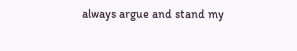always argue and stand my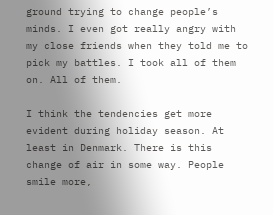ground trying to change people’s minds. I even got really angry with my close friends when they told me to pick my battles. I took all of them on. All of them.

I think the tendencies get more evident during holiday season. At least in Denmark. There is this change of air in some way. People smile more,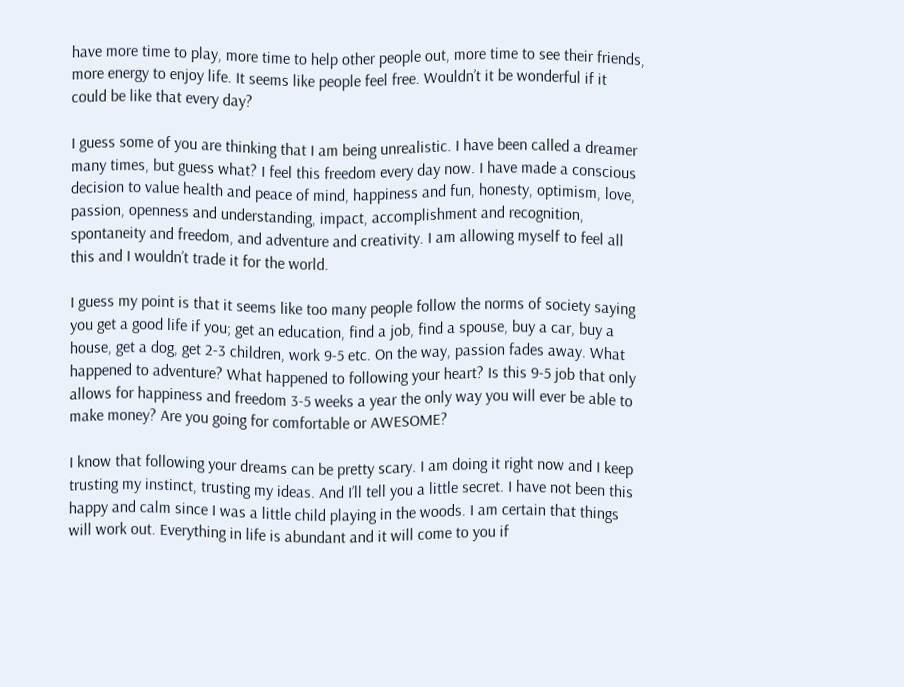have more time to play, more time to help other people out, more time to see their friends, more energy to enjoy life. It seems like people feel free. Wouldn’t it be wonderful if it could be like that every day?

I guess some of you are thinking that I am being unrealistic. I have been called a dreamer many times, but guess what? I feel this freedom every day now. I have made a conscious decision to value health and peace of mind, happiness and fun, honesty, optimism, love, passion, openness and understanding, impact, accomplishment and recognition, spontaneity and freedom, and adventure and creativity. I am allowing myself to feel all this and I wouldn’t trade it for the world.

I guess my point is that it seems like too many people follow the norms of society saying you get a good life if you; get an education, find a job, find a spouse, buy a car, buy a house, get a dog, get 2-3 children, work 9-5 etc. On the way, passion fades away. What happened to adventure? What happened to following your heart? Is this 9-5 job that only allows for happiness and freedom 3-5 weeks a year the only way you will ever be able to make money? Are you going for comfortable or AWESOME?

I know that following your dreams can be pretty scary. I am doing it right now and I keep trusting my instinct, trusting my ideas. And I’ll tell you a little secret. I have not been this happy and calm since I was a little child playing in the woods. I am certain that things will work out. Everything in life is abundant and it will come to you if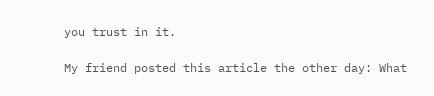you trust in it.

My friend posted this article the other day: What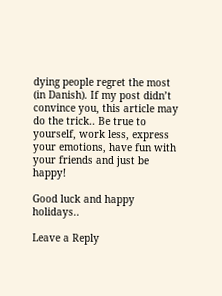dying people regret the most (in Danish). If my post didn’t convince you, this article may do the trick.. Be true to yourself, work less, express your emotions, have fun with your friends and just be happy!

Good luck and happy holidays..

Leave a Reply